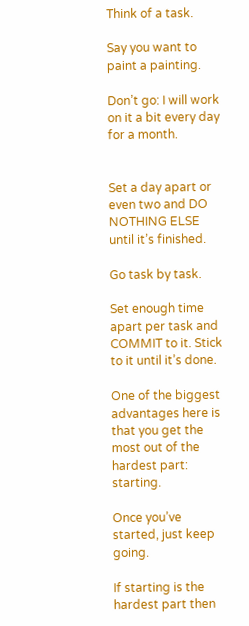Think of a task.

Say you want to paint a painting.

Don’t go: I will work on it a bit every day for a month.


Set a day apart or even two and DO NOTHING ELSE until it’s finished.

Go task by task.

Set enough time apart per task and COMMIT to it. Stick to it until it’s done.

One of the biggest advantages here is that you get the most out of the hardest part: starting.

Once you’ve started, just keep going.

If starting is the hardest part then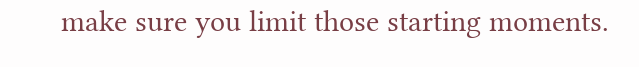make sure you limit those starting moments.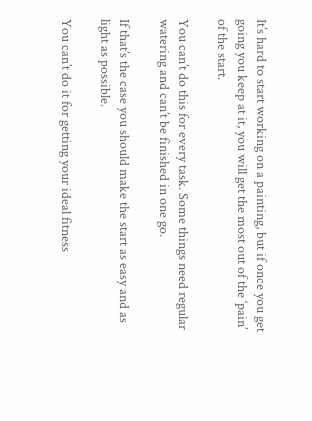It’s hard to start working on a painting, but if once you get going you keep at it, you will get the most out of the ‘pain’ of the start.

You can’t do this for every task. Some things need regular watering and can’t be finished in one go.

If that’s the case you should make the start as easy and as light as possible.

You can’t do it for getting your ideal fitness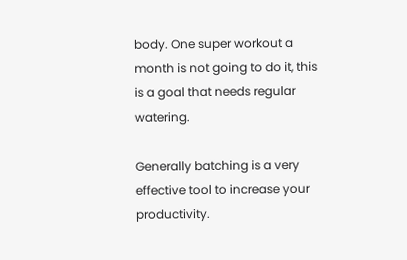body. One super workout a month is not going to do it, this is a goal that needs regular watering.

Generally batching is a very effective tool to increase your productivity.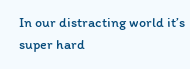In our distracting world it’s super hard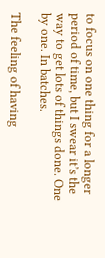to focus on one thing for a longer period of time, but I swear it’s the way to get lots of things done. One by one. In batches.

The feeling of having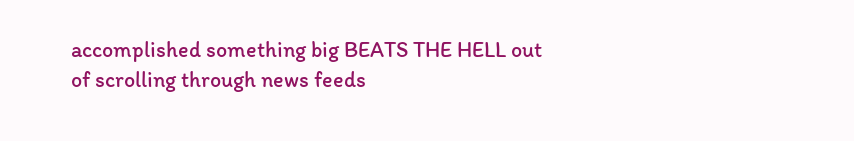accomplished something big BEATS THE HELL out of scrolling through news feeds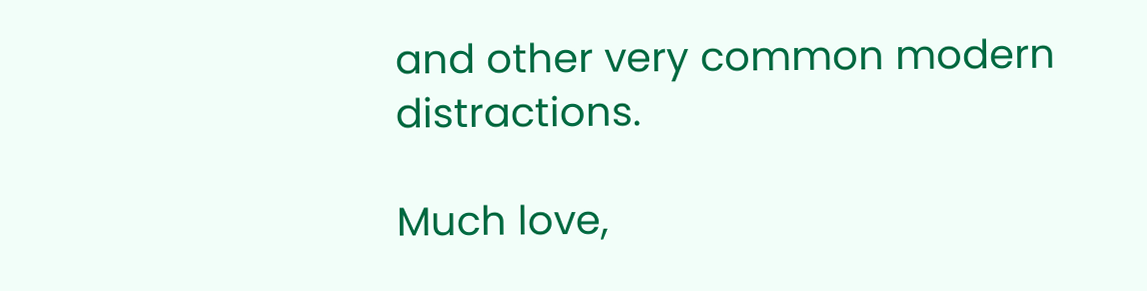and other very common modern distractions.

Much love,